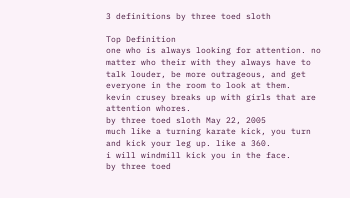3 definitions by three toed sloth

Top Definition
one who is always looking for attention. no matter who their with they always have to talk louder, be more outrageous, and get everyone in the room to look at them.
kevin crusey breaks up with girls that are attention whores.
by three toed sloth May 22, 2005
much like a turning karate kick, you turn and kick your leg up. like a 360.
i will windmill kick you in the face.
by three toed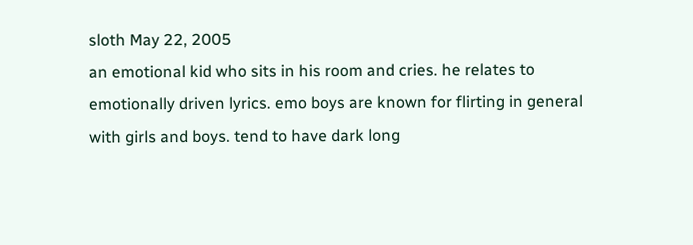sloth May 22, 2005
an emotional kid who sits in his room and cries. he relates to emotionally driven lyrics. emo boys are known for flirting in general with girls and boys. tend to have dark long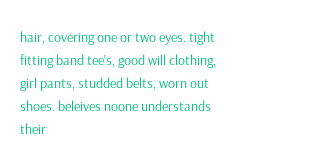hair, covering one or two eyes. tight fitting band tee's, good will clothing, girl pants, studded belts, worn out shoes. beleives noone understands their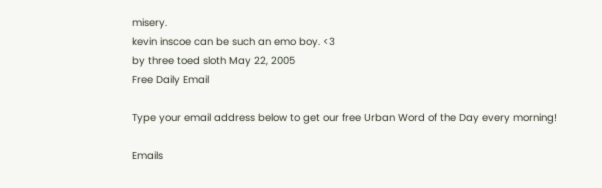misery.
kevin inscoe can be such an emo boy. <3
by three toed sloth May 22, 2005
Free Daily Email

Type your email address below to get our free Urban Word of the Day every morning!

Emails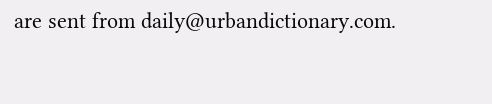are sent from daily@urbandictionary.com.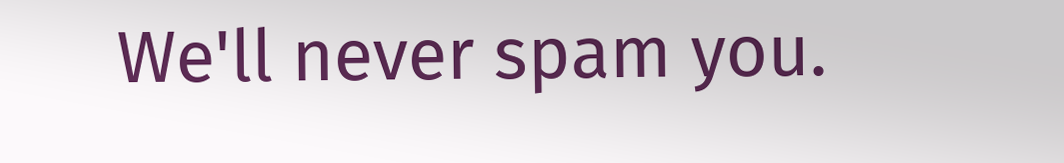We'll never spam you.